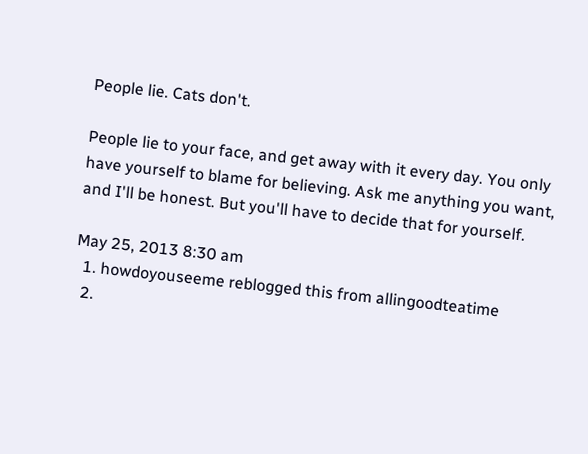People lie. Cats don't.

People lie to your face, and get away with it every day. You only have yourself to blame for believing. Ask me anything you want, and I'll be honest. But you'll have to decide that for yourself.

May 25, 2013 8:30 am
  1. howdoyouseeme reblogged this from allingoodteatime
  2.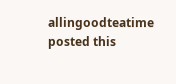allingoodteatime posted this